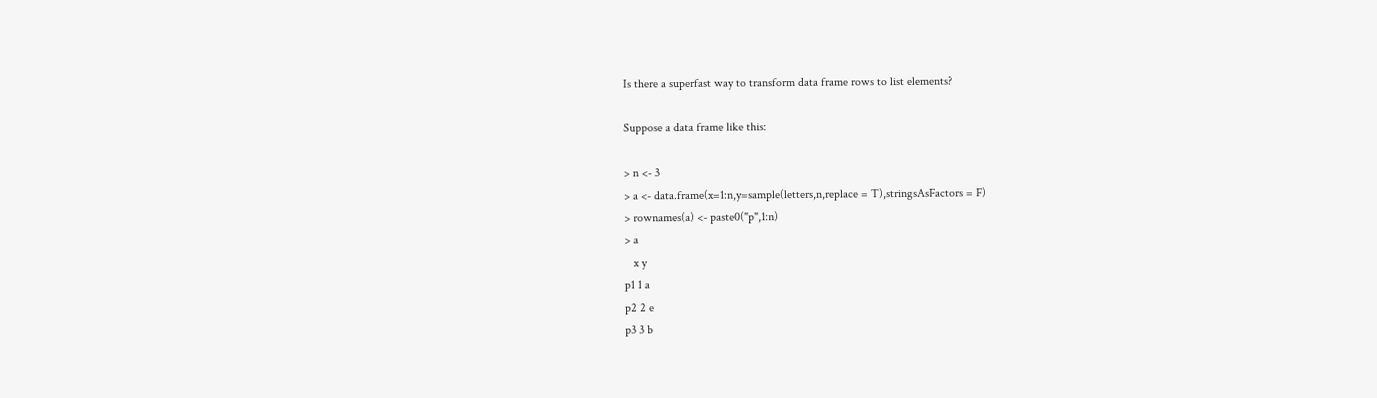Is there a superfast way to transform data frame rows to list elements?

Suppose a data frame like this:

> n <- 3
> a <- data.frame(x=1:n,y=sample(letters,n,replace = T),stringsAsFactors = F)
> rownames(a) <- paste0("p",1:n)
> a
   x y
p1 1 a
p2 2 e
p3 3 b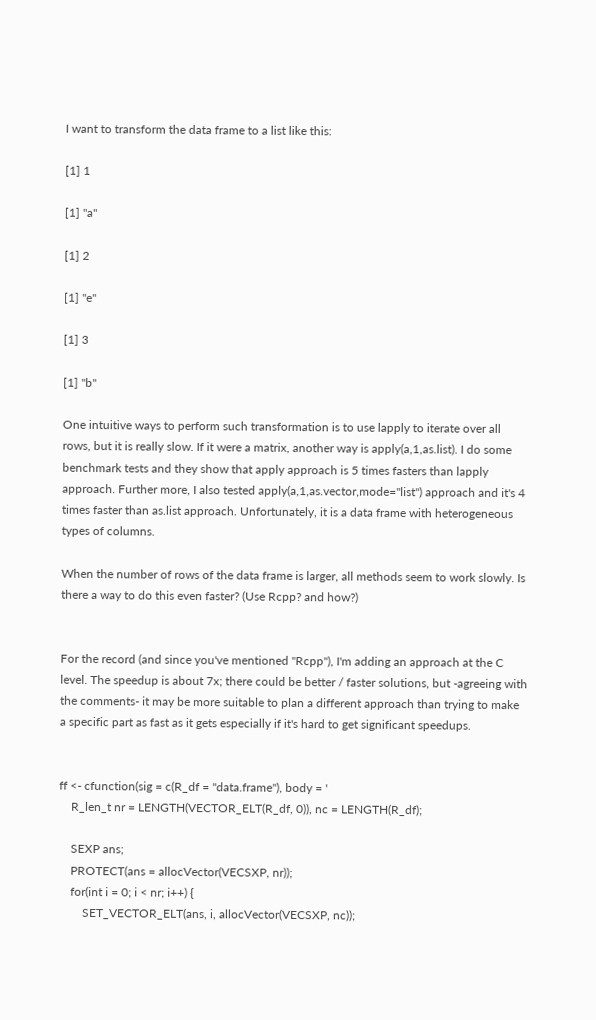I want to transform the data frame to a list like this:

[1] 1

[1] "a"

[1] 2

[1] "e"

[1] 3

[1] "b"

One intuitive ways to perform such transformation is to use lapply to iterate over all rows, but it is really slow. If it were a matrix, another way is apply(a,1,as.list). I do some benchmark tests and they show that apply approach is 5 times fasters than lapply approach. Further more, I also tested apply(a,1,as.vector,mode="list") approach and it's 4 times faster than as.list approach. Unfortunately, it is a data frame with heterogeneous types of columns.

When the number of rows of the data frame is larger, all methods seem to work slowly. Is there a way to do this even faster? (Use Rcpp? and how?)


For the record (and since you've mentioned "Rcpp"), I'm adding an approach at the C level. The speedup is about 7x; there could be better / faster solutions, but -agreeing with the comments- it may be more suitable to plan a different approach than trying to make a specific part as fast as it gets especially if it's hard to get significant speedups.


ff <- cfunction(sig = c(R_df = "data.frame"), body = '
    R_len_t nr = LENGTH(VECTOR_ELT(R_df, 0)), nc = LENGTH(R_df);

    SEXP ans;
    PROTECT(ans = allocVector(VECSXP, nr));
    for(int i = 0; i < nr; i++) {
        SET_VECTOR_ELT(ans, i, allocVector(VECSXP, nc));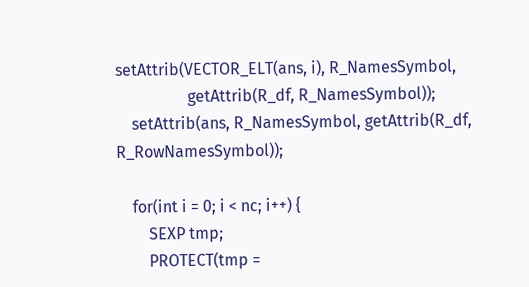setAttrib(VECTOR_ELT(ans, i), R_NamesSymbol,
                  getAttrib(R_df, R_NamesSymbol));
    setAttrib(ans, R_NamesSymbol, getAttrib(R_df, R_RowNamesSymbol));

    for(int i = 0; i < nc; i++) {
        SEXP tmp;
        PROTECT(tmp =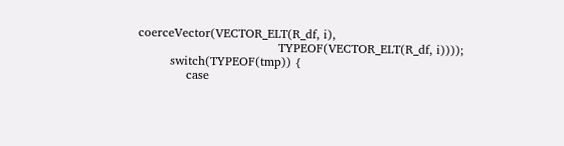coerceVector(VECTOR_ELT(R_df, i),
                                   TYPEOF(VECTOR_ELT(R_df, i))));
        switch(TYPEOF(tmp)) {
            case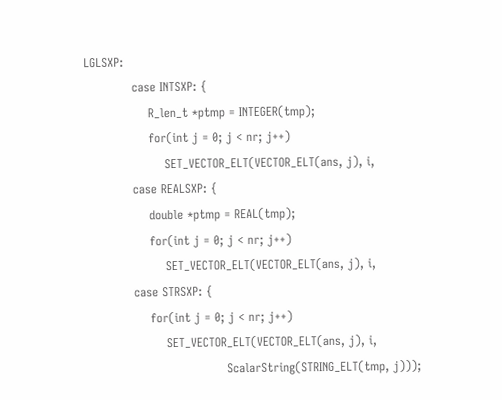LGLSXP:
            case INTSXP: {
                R_len_t *ptmp = INTEGER(tmp);
                for(int j = 0; j < nr; j++)
                    SET_VECTOR_ELT(VECTOR_ELT(ans, j), i,
            case REALSXP: {
                double *ptmp = REAL(tmp);
                for(int j = 0; j < nr; j++)
                    SET_VECTOR_ELT(VECTOR_ELT(ans, j), i,
            case STRSXP: {
                for(int j = 0; j < nr; j++)
                    SET_VECTOR_ELT(VECTOR_ELT(ans, j), i,
                                   ScalarString(STRING_ELT(tmp, j)));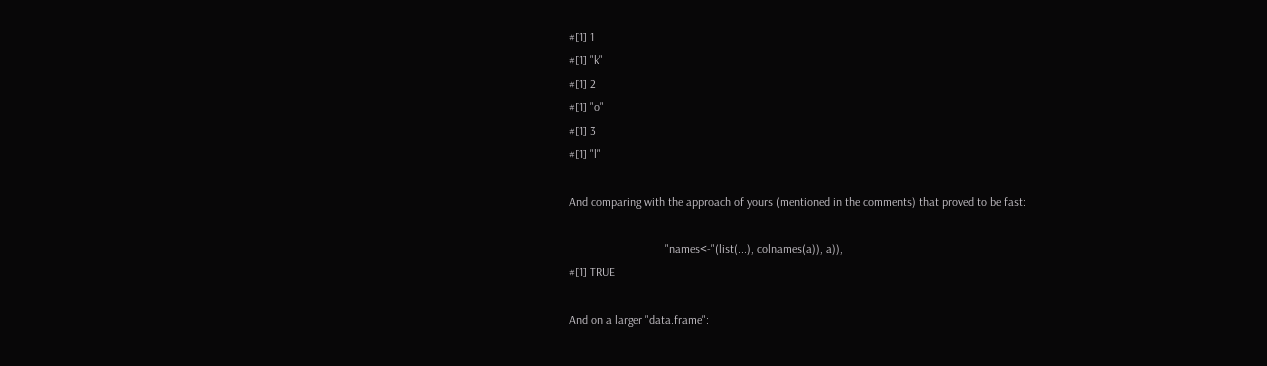#[1] 1
#[1] "k"
#[1] 2
#[1] "o"
#[1] 3
#[1] "l"

And comparing with the approach of yours (mentioned in the comments) that proved to be fast:

                                "names<-"(list(...), colnames(a)), a)),
#[1] TRUE

And on a larger "data.frame":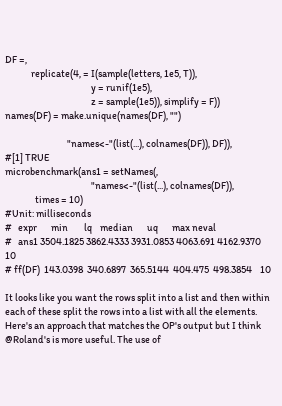DF =,
             replicate(4, = I(sample(letters, 1e5, T)),
                                           y = runif(1e5),
                                           z = sample(1e5)), simplify = F))
names(DF) = make.unique(names(DF), "")

                               "names<-"(list(...), colnames(DF)), DF)),
#[1] TRUE
microbenchmark(ans1 = setNames(,
                                           "names<-"(list(...), colnames(DF)),
               times = 10)
#Unit: milliseconds
#   expr       min        lq    median       uq       max neval
#   ans1 3504.1825 3862.4333 3931.0853 4063.691 4162.9370    10
# ff(DF)  143.0398  340.6897  365.5144  404.475  498.3854    10

It looks like you want the rows split into a list and then within each of these split the rows into a list with all the elements. Here's an approach that matches the OP's output but I think @Roland's is more useful. The use of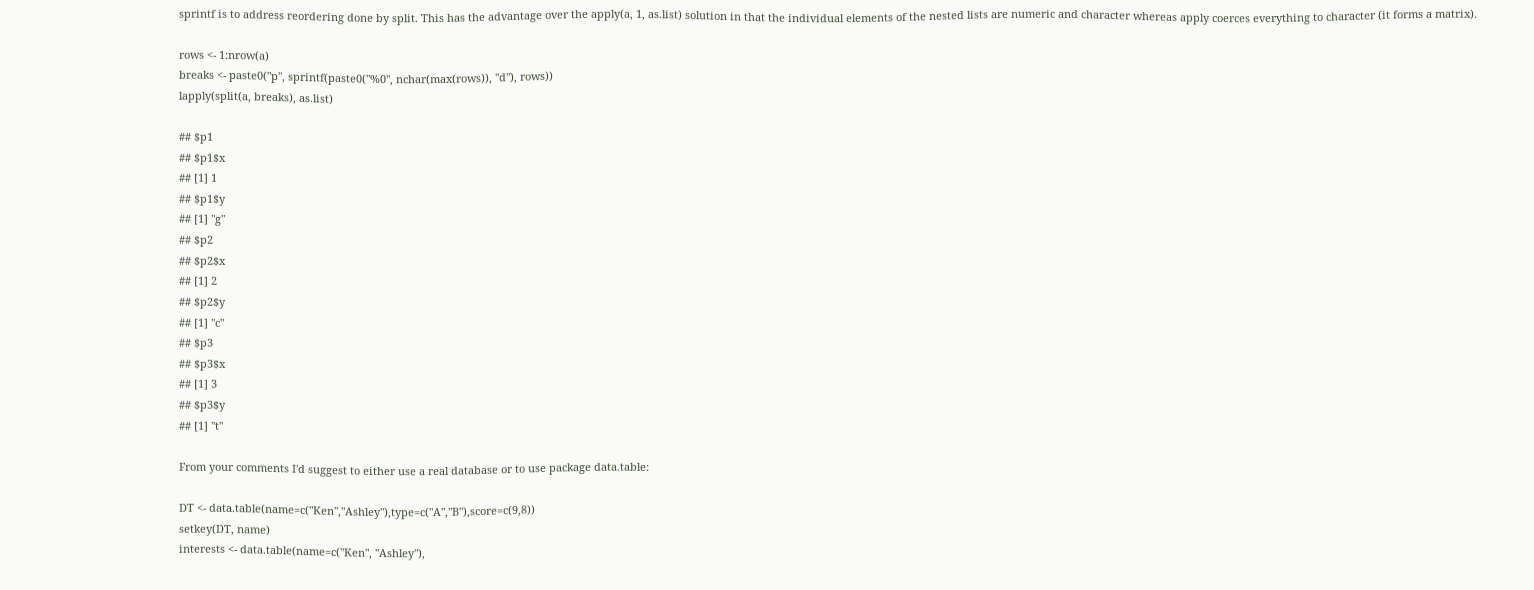sprintf is to address reordering done by split. This has the advantage over the apply(a, 1, as.list) solution in that the individual elements of the nested lists are numeric and character whereas apply coerces everything to character (it forms a matrix).

rows <- 1:nrow(a)
breaks <- paste0("p", sprintf(paste0("%0", nchar(max(rows)), "d"), rows))
lapply(split(a, breaks), as.list)

## $p1
## $p1$x
## [1] 1
## $p1$y
## [1] "g"
## $p2
## $p2$x
## [1] 2
## $p2$y
## [1] "c"
## $p3
## $p3$x
## [1] 3
## $p3$y
## [1] "t"

From your comments I'd suggest to either use a real database or to use package data.table:

DT <- data.table(name=c("Ken","Ashley"),type=c("A","B"),score=c(9,8))
setkey(DT, name)
interests <- data.table(name=c("Ken", "Ashley"),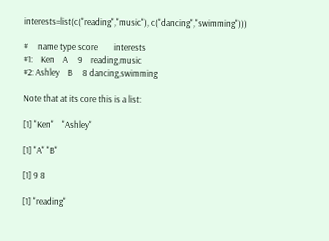interests=list(c("reading","music"), c("dancing","swimming")))

#     name type score        interests
#1:    Ken    A     9    reading,music
#2: Ashley    B     8 dancing,swimming

Note that at its core this is a list:

[1] "Ken"    "Ashley"

[1] "A" "B"

[1] 9 8

[1] "reading"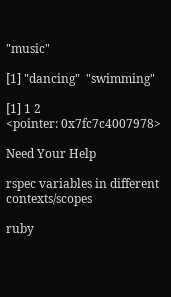"music"

[1] "dancing"  "swimming"

[1] 1 2
<pointer: 0x7fc7c4007978>

Need Your Help

rspec variables in different contexts/scopes

ruby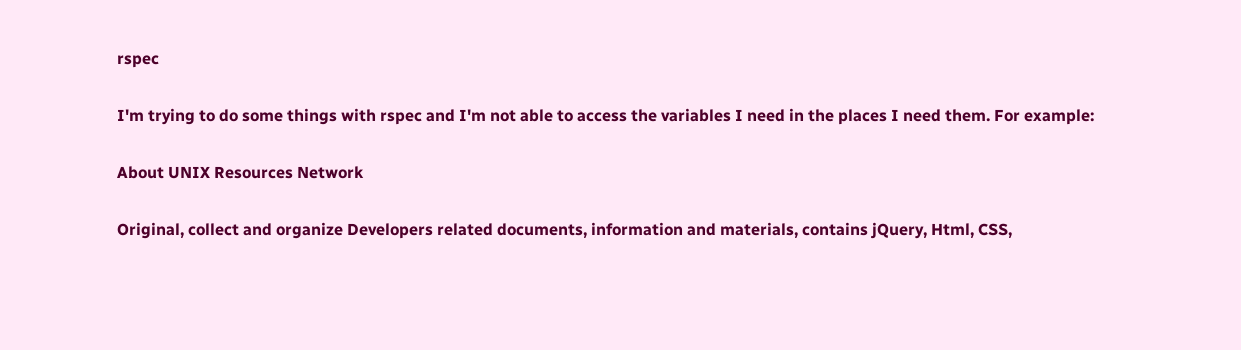rspec

I'm trying to do some things with rspec and I'm not able to access the variables I need in the places I need them. For example:

About UNIX Resources Network

Original, collect and organize Developers related documents, information and materials, contains jQuery, Html, CSS,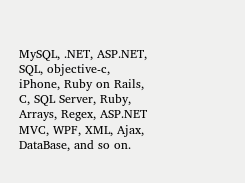MySQL, .NET, ASP.NET, SQL, objective-c, iPhone, Ruby on Rails, C, SQL Server, Ruby, Arrays, Regex, ASP.NET MVC, WPF, XML, Ajax, DataBase, and so on.